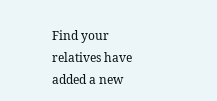Find your relatives have added a new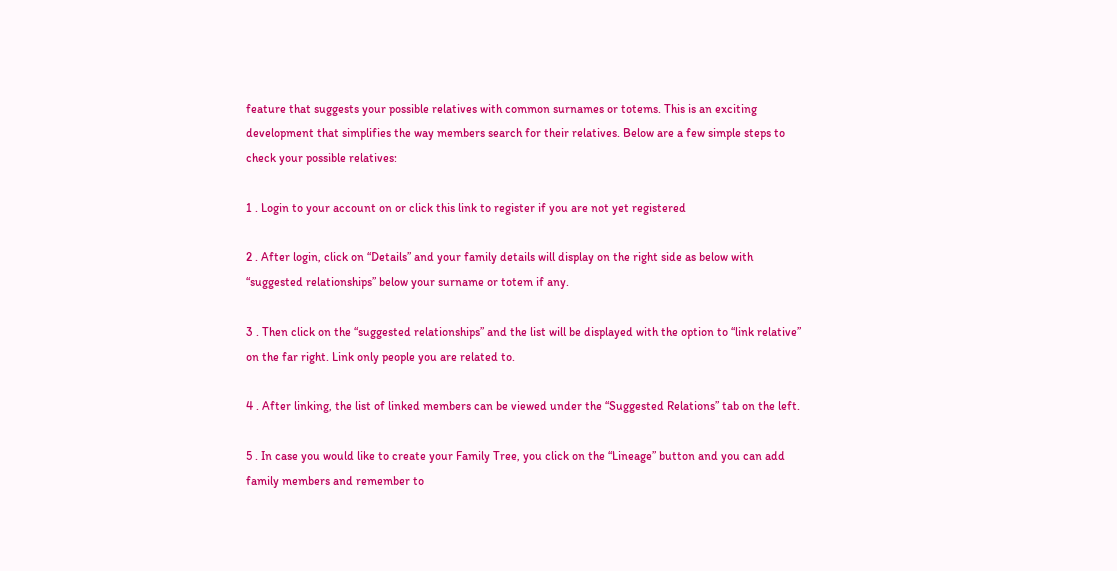feature that suggests your possible relatives with common surnames or totems. This is an exciting development that simplifies the way members search for their relatives. Below are a few simple steps to check your possible relatives:

1 . Login to your account on or click this link to register if you are not yet registered

2 . After login, click on “Details” and your family details will display on the right side as below with “suggested relationships” below your surname or totem if any.

3 . Then click on the “suggested relationships” and the list will be displayed with the option to “link relative” on the far right. Link only people you are related to.

4 . After linking, the list of linked members can be viewed under the “Suggested Relations” tab on the left.

5 . In case you would like to create your Family Tree, you click on the “Lineage” button and you can add family members and remember to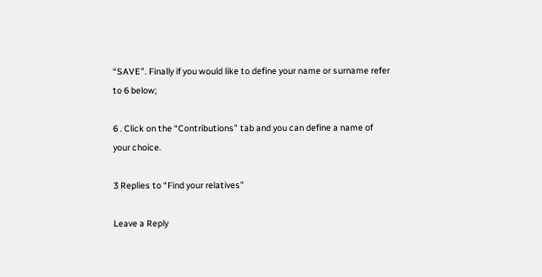“SAVE”. Finally if you would like to define your name or surname refer to 6 below;

6 . Click on the “Contributions” tab and you can define a name of your choice.

3 Replies to “Find your relatives”

Leave a Reply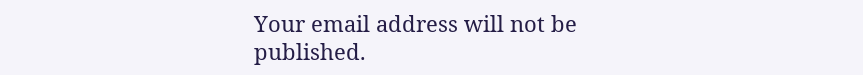Your email address will not be published.